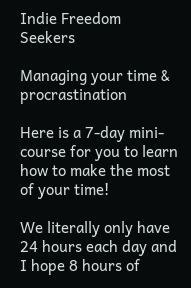Indie Freedom Seekers

Managing your time & procrastination

Here is a 7-day mini-course for you to learn how to make the most of your time!

We literally only have 24 hours each day and I hope 8 hours of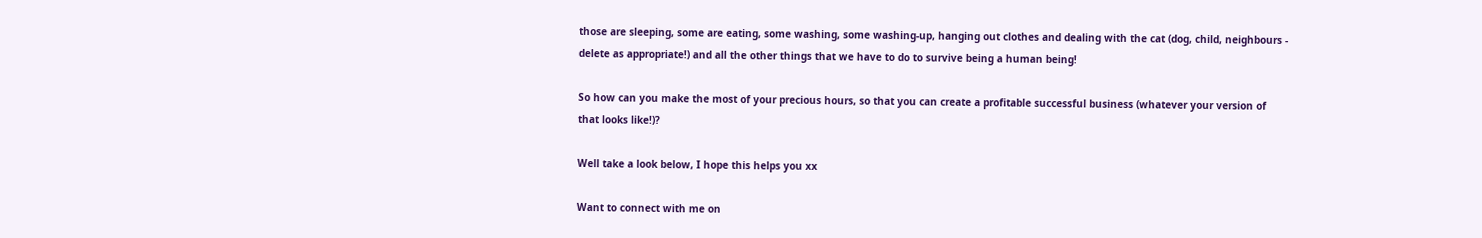those are sleeping, some are eating, some washing, some washing-up, hanging out clothes and dealing with the cat (dog, child, neighbours - delete as appropriate!) and all the other things that we have to do to survive being a human being!

So how can you make the most of your precious hours, so that you can create a profitable successful business (whatever your version of that looks like!)?

Well take a look below, I hope this helps you xx

Want to connect with me on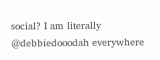social? I am literally @debbiedooodah everywhere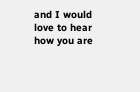and I would love to hear how you are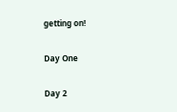getting on!


Day One


Day 2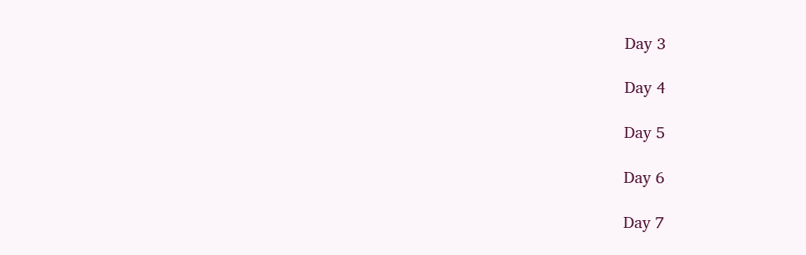Day 3

Day 4

Day 5

Day 6

Day 7